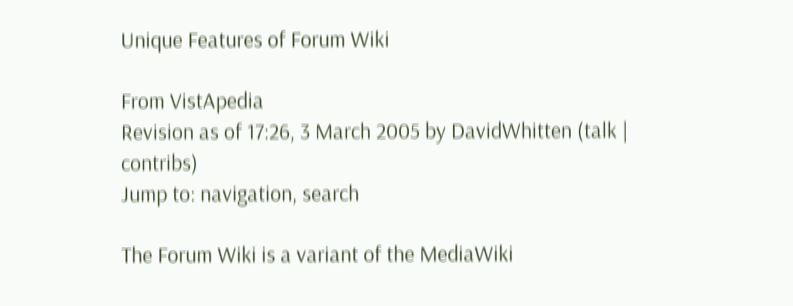Unique Features of Forum Wiki

From VistApedia
Revision as of 17:26, 3 March 2005 by DavidWhitten (talk | contribs)
Jump to: navigation, search

The Forum Wiki is a variant of the MediaWiki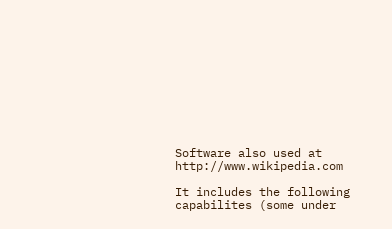Software also used at http://www.wikipedia.com

It includes the following capabilites (some under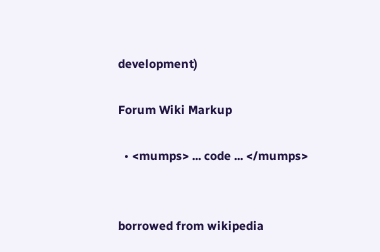development)

Forum Wiki Markup

  • <mumps> ... code ... </mumps>


borrowed from wikipedia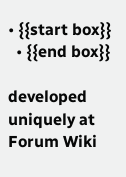• {{start box}}
  • {{end box}}

developed uniquely at Forum Wiki